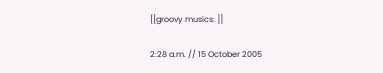[[groovy musics: ]]

2:28 a.m. // 15 October 2005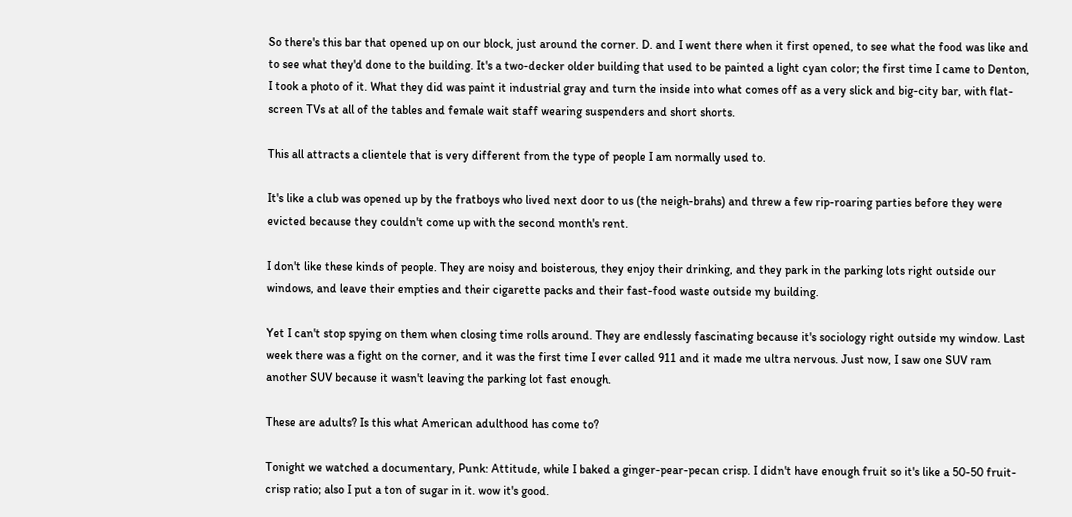So there's this bar that opened up on our block, just around the corner. D. and I went there when it first opened, to see what the food was like and to see what they'd done to the building. It's a two-decker older building that used to be painted a light cyan color; the first time I came to Denton, I took a photo of it. What they did was paint it industrial gray and turn the inside into what comes off as a very slick and big-city bar, with flat-screen TVs at all of the tables and female wait staff wearing suspenders and short shorts.

This all attracts a clientele that is very different from the type of people I am normally used to.

It's like a club was opened up by the fratboys who lived next door to us (the neigh-brahs) and threw a few rip-roaring parties before they were evicted because they couldn't come up with the second month's rent.

I don't like these kinds of people. They are noisy and boisterous, they enjoy their drinking, and they park in the parking lots right outside our windows, and leave their empties and their cigarette packs and their fast-food waste outside my building.

Yet I can't stop spying on them when closing time rolls around. They are endlessly fascinating because it's sociology right outside my window. Last week there was a fight on the corner, and it was the first time I ever called 911 and it made me ultra nervous. Just now, I saw one SUV ram another SUV because it wasn't leaving the parking lot fast enough.

These are adults? Is this what American adulthood has come to?

Tonight we watched a documentary, Punk: Attitude, while I baked a ginger-pear-pecan crisp. I didn't have enough fruit so it's like a 50-50 fruit-crisp ratio; also I put a ton of sugar in it. wow it's good.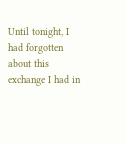Until tonight, I had forgotten about this exchange I had in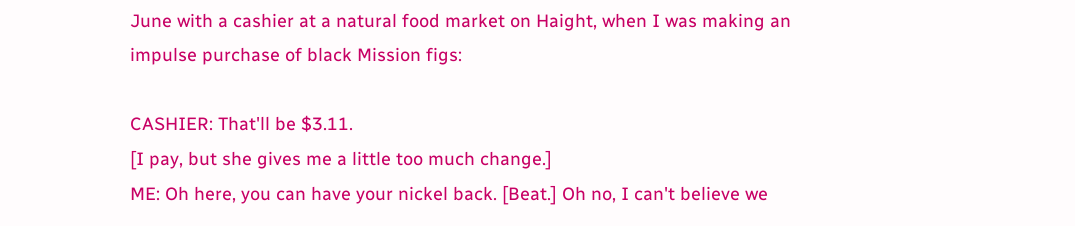June with a cashier at a natural food market on Haight, when I was making an impulse purchase of black Mission figs:

CASHIER: That'll be $3.11.
[I pay, but she gives me a little too much change.]
ME: Oh here, you can have your nickel back. [Beat.] Oh no, I can't believe we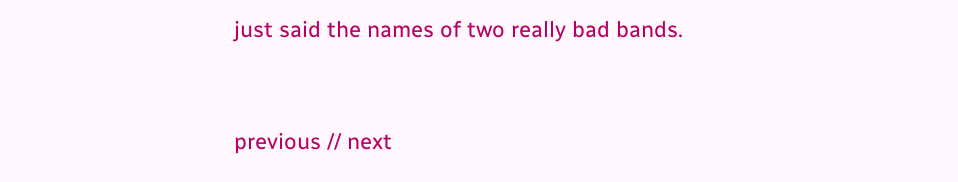just said the names of two really bad bands.


previous // next